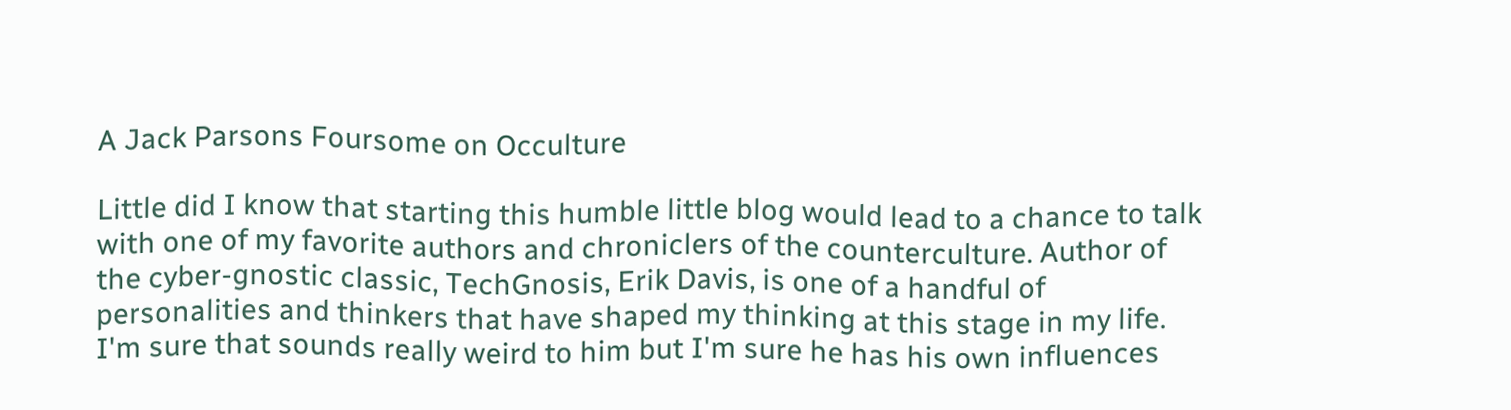A Jack Parsons Foursome on Occulture

Little did I know that starting this humble little blog would lead to a chance to talk with one of my favorite authors and chroniclers of the counterculture. Author of the cyber-gnostic classic, TechGnosis, Erik Davis, is one of a handful of personalities and thinkers that have shaped my thinking at this stage in my life. I'm sure that sounds really weird to him but I'm sure he has his own influences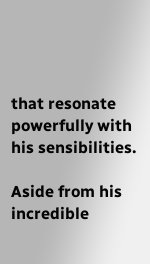that resonate powerfully with his sensibilities.

Aside from his incredible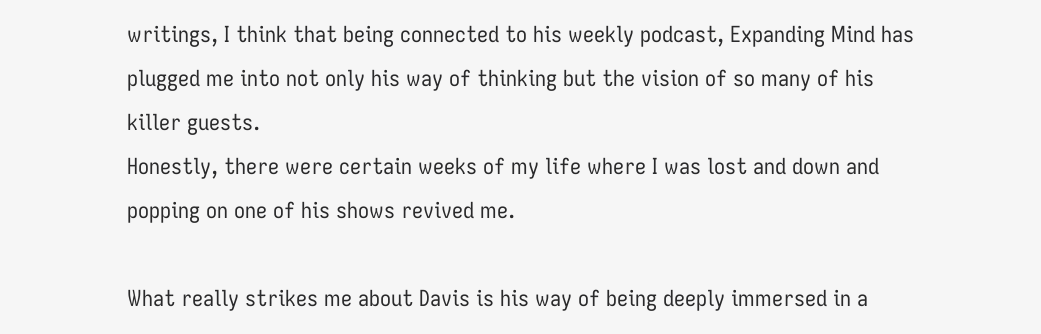writings, I think that being connected to his weekly podcast, Expanding Mind has plugged me into not only his way of thinking but the vision of so many of his killer guests.
Honestly, there were certain weeks of my life where I was lost and down and popping on one of his shows revived me.

What really strikes me about Davis is his way of being deeply immersed in a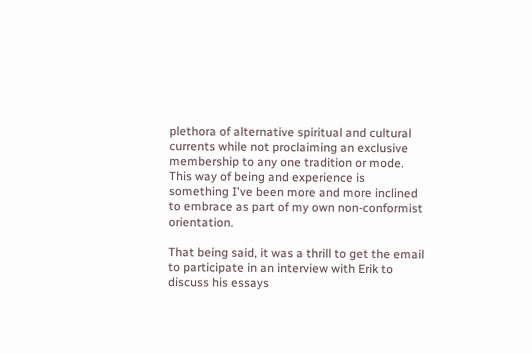plethora of alternative spiritual and cultural currents while not proclaiming an exclusive membership to any one tradition or mode. This way of being and experience is something I've been more and more inclined to embrace as part of my own non-conformist orientation.

That being said, it was a thrill to get the email to participate in an interview with Erik to discuss his essays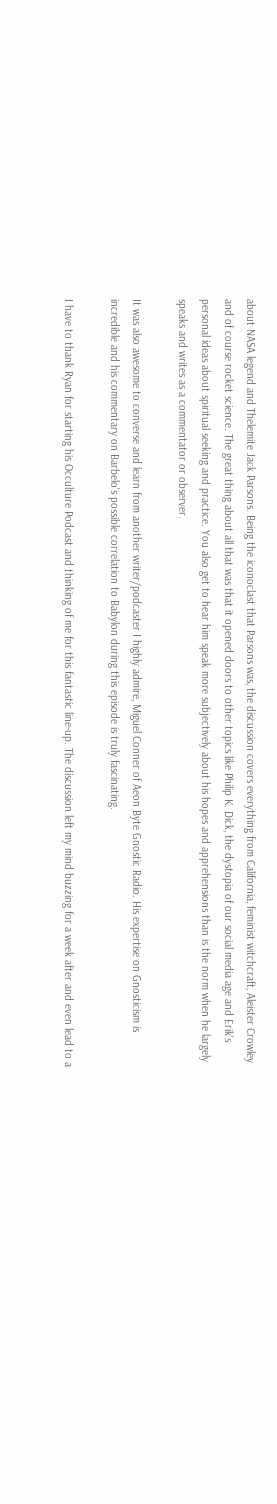about NASA legend and Thelemite Jack Parsons. Being the iconoclast that Parsons was, the discussion covers everything from California, feminist witchcraft, Aleister Crowley and of course rocket science. The great thing about all that was that it opened doors to other topics like Philip K. Dick, the dystopia of our social media age and Erik's personal ideas about spiritual seeking and practice. You also get to hear him speak more subjectively about his hopes and apprehensions than is the norm when he largely speaks and writes as a commentator or observer.

It was also awesome to converse and learn from another writer/podcaster I highly admire, Miguel Conner of Aeon Byte Gnostic Radio. His expertise on Gnosticism is incredible and his commentary on Barbelo's possible correlation to Babylon during this episode is truly fascinating.

I have to thank Ryan for starting his Occulture Podcast and thinking of me for this fantastic line-up. The discussion left my mind buzzing for a week after and even lead to a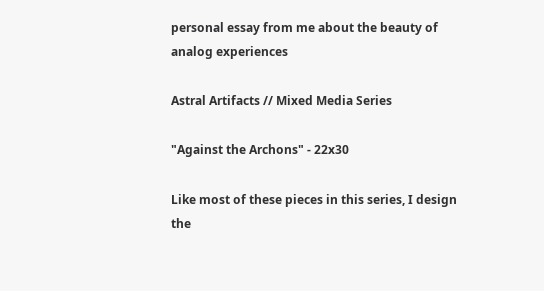personal essay from me about the beauty of analog experiences

Astral Artifacts // Mixed Media Series

"Against the Archons" - 22x30

Like most of these pieces in this series, I design the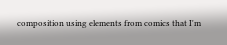composition using elements from comics that I'm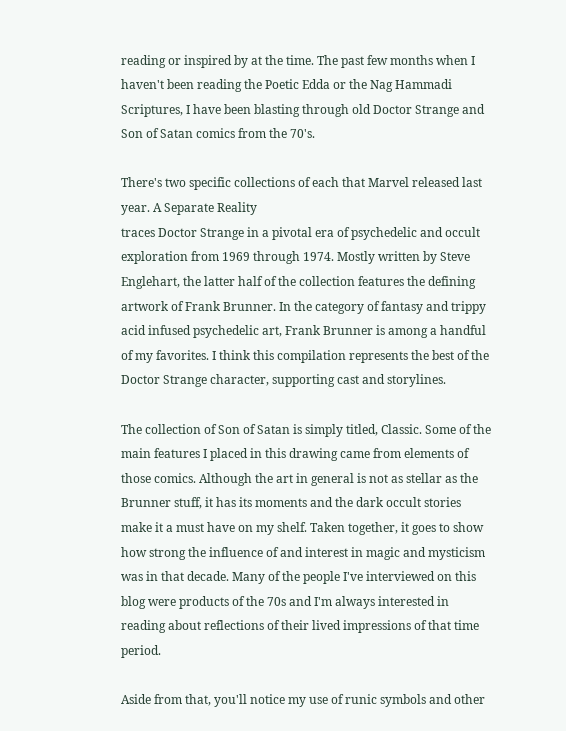reading or inspired by at the time. The past few months when I haven't been reading the Poetic Edda or the Nag Hammadi Scriptures, I have been blasting through old Doctor Strange and Son of Satan comics from the 70's.

There's two specific collections of each that Marvel released last year. A Separate Reality
traces Doctor Strange in a pivotal era of psychedelic and occult exploration from 1969 through 1974. Mostly written by Steve Englehart, the latter half of the collection features the defining artwork of Frank Brunner. In the category of fantasy and trippy acid infused psychedelic art, Frank Brunner is among a handful of my favorites. I think this compilation represents the best of the Doctor Strange character, supporting cast and storylines.

The collection of Son of Satan is simply titled, Classic. Some of the main features I placed in this drawing came from elements of those comics. Although the art in general is not as stellar as the Brunner stuff, it has its moments and the dark occult stories make it a must have on my shelf. Taken together, it goes to show how strong the influence of and interest in magic and mysticism was in that decade. Many of the people I've interviewed on this blog were products of the 70s and I'm always interested in reading about reflections of their lived impressions of that time period.

Aside from that, you'll notice my use of runic symbols and other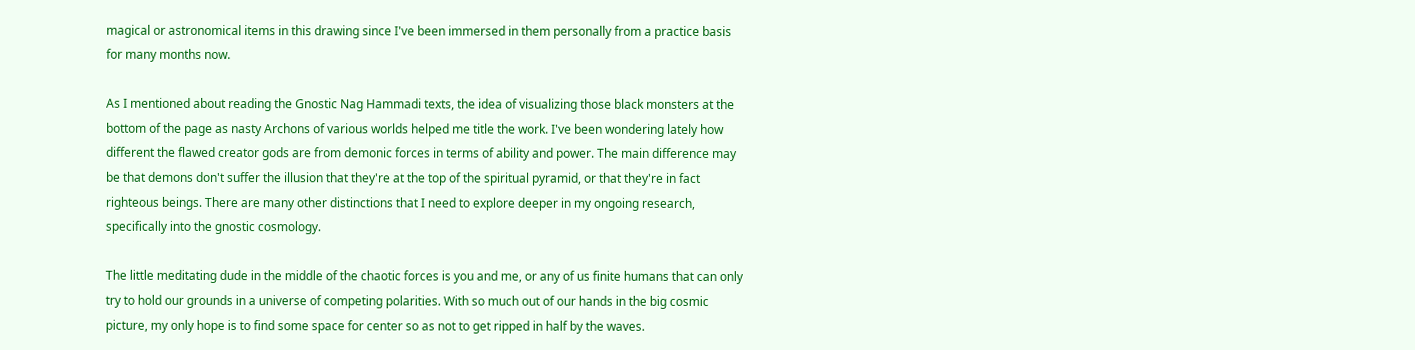magical or astronomical items in this drawing since I've been immersed in them personally from a practice basis for many months now.

As I mentioned about reading the Gnostic Nag Hammadi texts, the idea of visualizing those black monsters at the bottom of the page as nasty Archons of various worlds helped me title the work. I've been wondering lately how different the flawed creator gods are from demonic forces in terms of ability and power. The main difference may be that demons don't suffer the illusion that they're at the top of the spiritual pyramid, or that they're in fact righteous beings. There are many other distinctions that I need to explore deeper in my ongoing research, specifically into the gnostic cosmology.

The little meditating dude in the middle of the chaotic forces is you and me, or any of us finite humans that can only try to hold our grounds in a universe of competing polarities. With so much out of our hands in the big cosmic picture, my only hope is to find some space for center so as not to get ripped in half by the waves.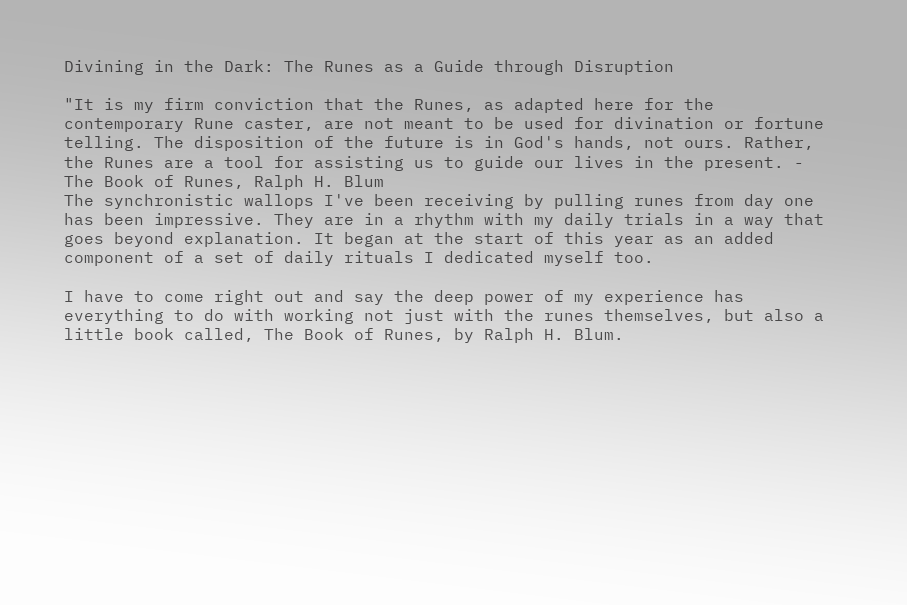Divining in the Dark: The Runes as a Guide through Disruption

"It is my firm conviction that the Runes, as adapted here for the contemporary Rune caster, are not meant to be used for divination or fortune telling. The disposition of the future is in God's hands, not ours. Rather, the Runes are a tool for assisting us to guide our lives in the present. - The Book of Runes, Ralph H. Blum
The synchronistic wallops I've been receiving by pulling runes from day one has been impressive. They are in a rhythm with my daily trials in a way that goes beyond explanation. It began at the start of this year as an added component of a set of daily rituals I dedicated myself too.

I have to come right out and say the deep power of my experience has everything to do with working not just with the runes themselves, but also a little book called, The Book of Runes, by Ralph H. Blum.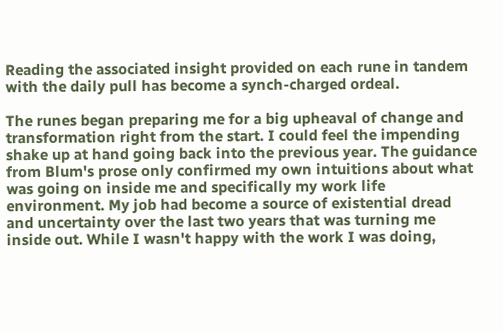Reading the associated insight provided on each rune in tandem with the daily pull has become a synch-charged ordeal.

The runes began preparing me for a big upheaval of change and transformation right from the start. I could feel the impending shake up at hand going back into the previous year. The guidance from Blum's prose only confirmed my own intuitions about what was going on inside me and specifically my work life environment. My job had become a source of existential dread and uncertainty over the last two years that was turning me inside out. While I wasn't happy with the work I was doing,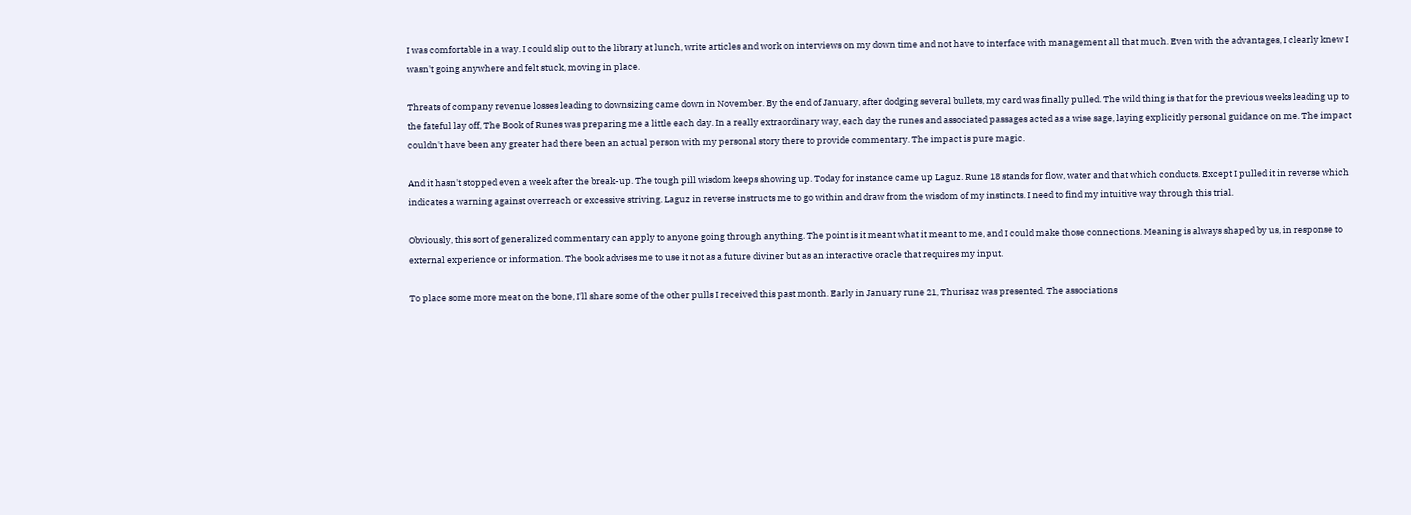I was comfortable in a way. I could slip out to the library at lunch, write articles and work on interviews on my down time and not have to interface with management all that much. Even with the advantages, I clearly knew I wasn't going anywhere and felt stuck, moving in place.

Threats of company revenue losses leading to downsizing came down in November. By the end of January, after dodging several bullets, my card was finally pulled. The wild thing is that for the previous weeks leading up to the fateful lay off, The Book of Runes was preparing me a little each day. In a really extraordinary way, each day the runes and associated passages acted as a wise sage, laying explicitly personal guidance on me. The impact couldn't have been any greater had there been an actual person with my personal story there to provide commentary. The impact is pure magic.

And it hasn't stopped even a week after the break-up. The tough pill wisdom keeps showing up. Today for instance came up Laguz. Rune 18 stands for flow, water and that which conducts. Except I pulled it in reverse which indicates a warning against overreach or excessive striving. Laguz in reverse instructs me to go within and draw from the wisdom of my instincts. I need to find my intuitive way through this trial.

Obviously, this sort of generalized commentary can apply to anyone going through anything. The point is it meant what it meant to me, and I could make those connections. Meaning is always shaped by us, in response to external experience or information. The book advises me to use it not as a future diviner but as an interactive oracle that requires my input.

To place some more meat on the bone, I'll share some of the other pulls I received this past month. Early in January rune 21, Thurisaz was presented. The associations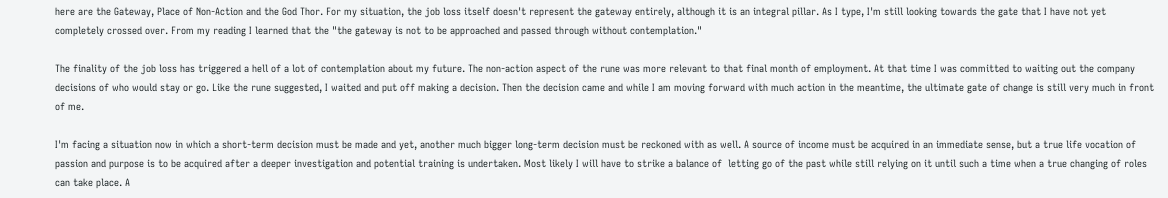here are the Gateway, Place of Non-Action and the God Thor. For my situation, the job loss itself doesn't represent the gateway entirely, although it is an integral pillar. As I type, I'm still looking towards the gate that I have not yet completely crossed over. From my reading I learned that the "the gateway is not to be approached and passed through without contemplation."

The finality of the job loss has triggered a hell of a lot of contemplation about my future. The non-action aspect of the rune was more relevant to that final month of employment. At that time I was committed to waiting out the company decisions of who would stay or go. Like the rune suggested, I waited and put off making a decision. Then the decision came and while I am moving forward with much action in the meantime, the ultimate gate of change is still very much in front of me.

I'm facing a situation now in which a short-term decision must be made and yet, another much bigger long-term decision must be reckoned with as well. A source of income must be acquired in an immediate sense, but a true life vocation of passion and purpose is to be acquired after a deeper investigation and potential training is undertaken. Most likely I will have to strike a balance of  letting go of the past while still relying on it until such a time when a true changing of roles can take place. A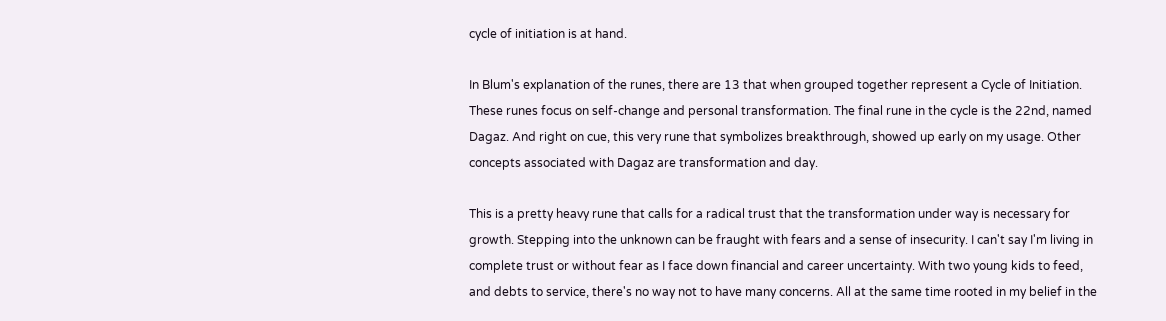cycle of initiation is at hand.

In Blum's explanation of the runes, there are 13 that when grouped together represent a Cycle of Initiation. These runes focus on self-change and personal transformation. The final rune in the cycle is the 22nd, named Dagaz. And right on cue, this very rune that symbolizes breakthrough, showed up early on my usage. Other concepts associated with Dagaz are transformation and day.

This is a pretty heavy rune that calls for a radical trust that the transformation under way is necessary for growth. Stepping into the unknown can be fraught with fears and a sense of insecurity. I can't say I'm living in complete trust or without fear as I face down financial and career uncertainty. With two young kids to feed, and debts to service, there's no way not to have many concerns. All at the same time rooted in my belief in the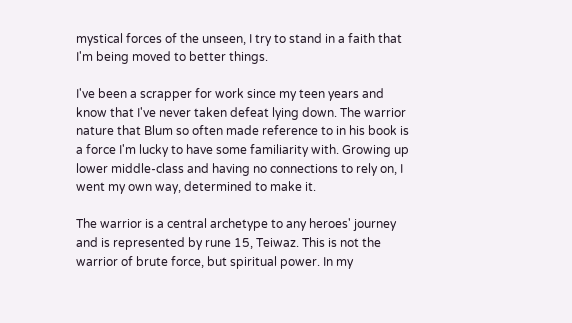mystical forces of the unseen, I try to stand in a faith that I'm being moved to better things.

I've been a scrapper for work since my teen years and know that I've never taken defeat lying down. The warrior nature that Blum so often made reference to in his book is a force I'm lucky to have some familiarity with. Growing up lower middle-class and having no connections to rely on, I went my own way, determined to make it.

The warrior is a central archetype to any heroes' journey and is represented by rune 15, Teiwaz. This is not the warrior of brute force, but spiritual power. In my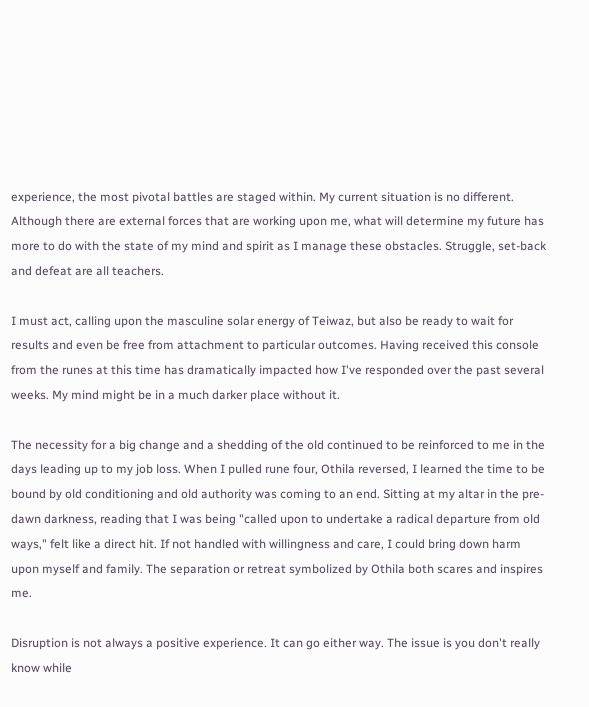experience, the most pivotal battles are staged within. My current situation is no different. Although there are external forces that are working upon me, what will determine my future has more to do with the state of my mind and spirit as I manage these obstacles. Struggle, set-back and defeat are all teachers.

I must act, calling upon the masculine solar energy of Teiwaz, but also be ready to wait for results and even be free from attachment to particular outcomes. Having received this console from the runes at this time has dramatically impacted how I've responded over the past several weeks. My mind might be in a much darker place without it.

The necessity for a big change and a shedding of the old continued to be reinforced to me in the days leading up to my job loss. When I pulled rune four, Othila reversed, I learned the time to be bound by old conditioning and old authority was coming to an end. Sitting at my altar in the pre-dawn darkness, reading that I was being "called upon to undertake a radical departure from old ways," felt like a direct hit. If not handled with willingness and care, I could bring down harm upon myself and family. The separation or retreat symbolized by Othila both scares and inspires me.

Disruption is not always a positive experience. It can go either way. The issue is you don't really know while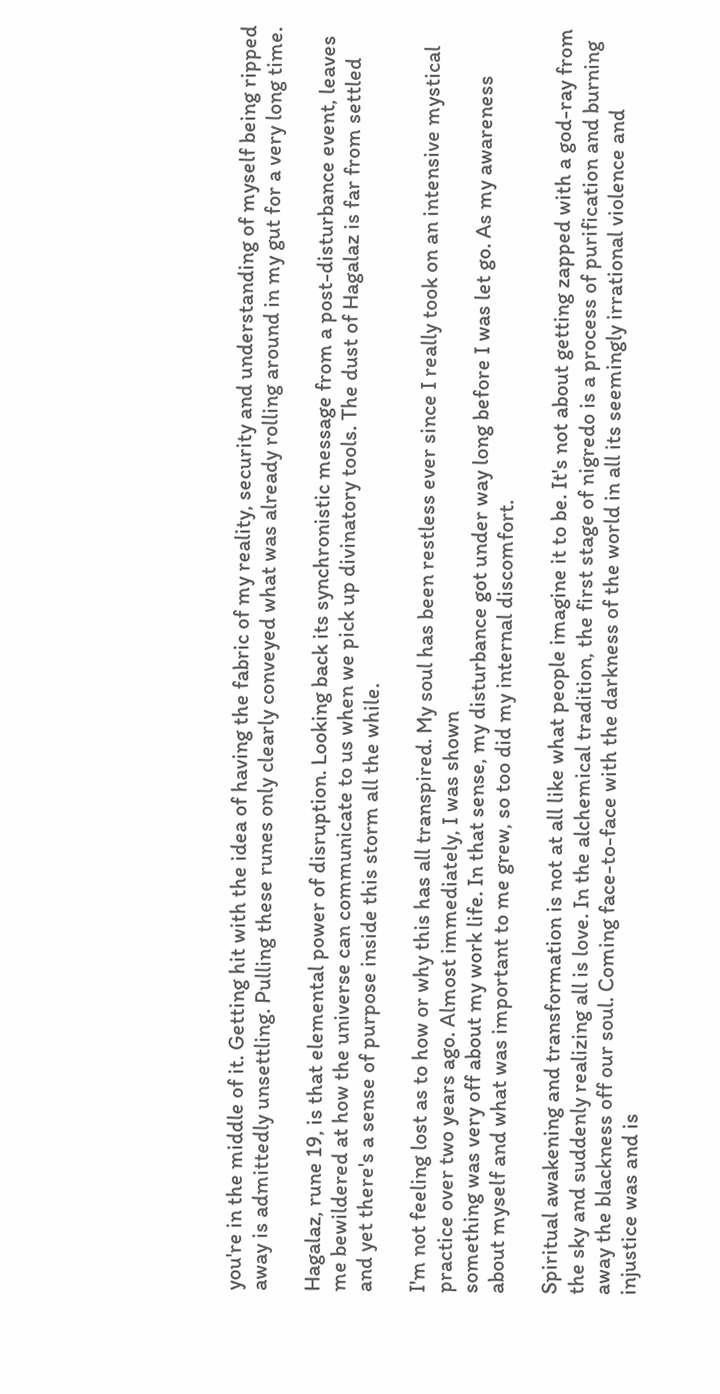you're in the middle of it. Getting hit with the idea of having the fabric of my reality, security and understanding of myself being ripped away is admittedly unsettling. Pulling these runes only clearly conveyed what was already rolling around in my gut for a very long time.

Hagalaz, rune 19, is that elemental power of disruption. Looking back its synchronistic message from a post-disturbance event, leaves me bewildered at how the universe can communicate to us when we pick up divinatory tools. The dust of Hagalaz is far from settled and yet there's a sense of purpose inside this storm all the while.

I'm not feeling lost as to how or why this has all transpired. My soul has been restless ever since I really took on an intensive mystical practice over two years ago. Almost immediately, I was shown
something was very off about my work life. In that sense, my disturbance got under way long before I was let go. As my awareness about myself and what was important to me grew, so too did my internal discomfort.

Spiritual awakening and transformation is not at all like what people imagine it to be. It's not about getting zapped with a god-ray from the sky and suddenly realizing all is love. In the alchemical tradition, the first stage of nigredo is a process of purification and burning away the blackness off our soul. Coming face-to-face with the darkness of the world in all its seemingly irrational violence and injustice was and is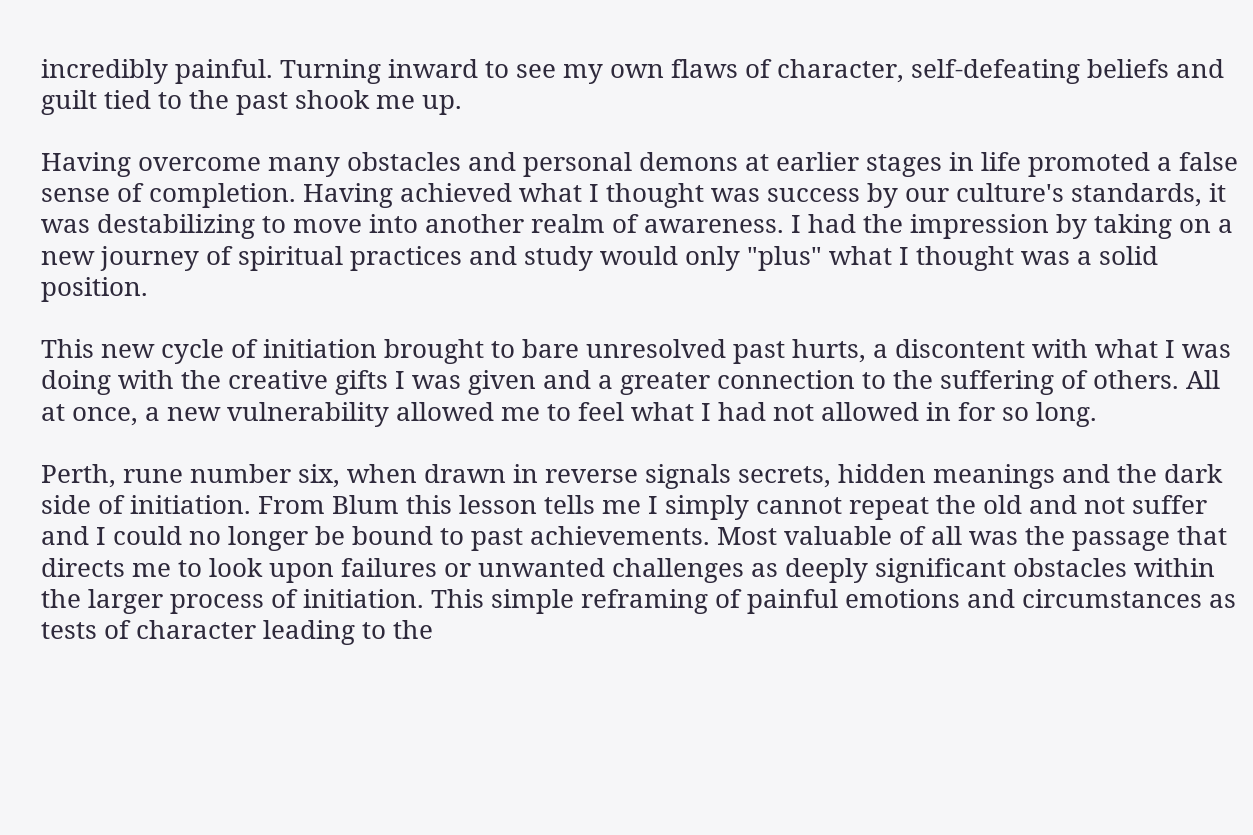incredibly painful. Turning inward to see my own flaws of character, self-defeating beliefs and guilt tied to the past shook me up.

Having overcome many obstacles and personal demons at earlier stages in life promoted a false
sense of completion. Having achieved what I thought was success by our culture's standards, it was destabilizing to move into another realm of awareness. I had the impression by taking on a new journey of spiritual practices and study would only "plus" what I thought was a solid position.

This new cycle of initiation brought to bare unresolved past hurts, a discontent with what I was doing with the creative gifts I was given and a greater connection to the suffering of others. All at once, a new vulnerability allowed me to feel what I had not allowed in for so long.

Perth, rune number six, when drawn in reverse signals secrets, hidden meanings and the dark side of initiation. From Blum this lesson tells me I simply cannot repeat the old and not suffer and I could no longer be bound to past achievements. Most valuable of all was the passage that directs me to look upon failures or unwanted challenges as deeply significant obstacles within the larger process of initiation. This simple reframing of painful emotions and circumstances as tests of character leading to the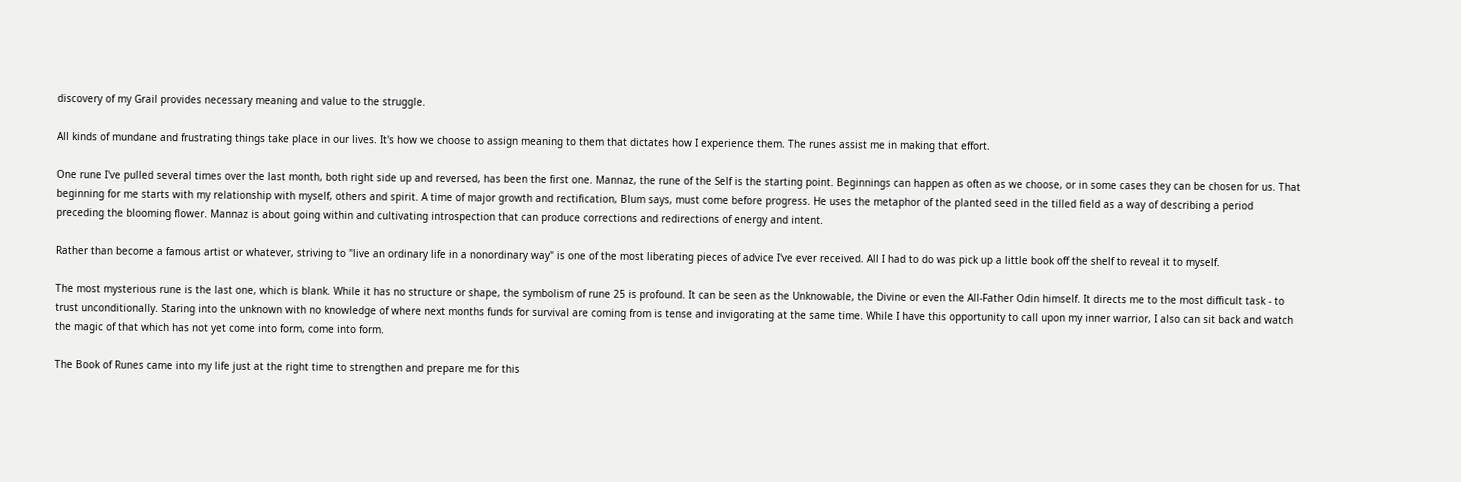discovery of my Grail provides necessary meaning and value to the struggle.

All kinds of mundane and frustrating things take place in our lives. It's how we choose to assign meaning to them that dictates how I experience them. The runes assist me in making that effort.

One rune I've pulled several times over the last month, both right side up and reversed, has been the first one. Mannaz, the rune of the Self is the starting point. Beginnings can happen as often as we choose, or in some cases they can be chosen for us. That beginning for me starts with my relationship with myself, others and spirit. A time of major growth and rectification, Blum says, must come before progress. He uses the metaphor of the planted seed in the tilled field as a way of describing a period preceding the blooming flower. Mannaz is about going within and cultivating introspection that can produce corrections and redirections of energy and intent.

Rather than become a famous artist or whatever, striving to "live an ordinary life in a nonordinary way" is one of the most liberating pieces of advice I've ever received. All I had to do was pick up a little book off the shelf to reveal it to myself.

The most mysterious rune is the last one, which is blank. While it has no structure or shape, the symbolism of rune 25 is profound. It can be seen as the Unknowable, the Divine or even the All-Father Odin himself. It directs me to the most difficult task - to trust unconditionally. Staring into the unknown with no knowledge of where next months funds for survival are coming from is tense and invigorating at the same time. While I have this opportunity to call upon my inner warrior, I also can sit back and watch the magic of that which has not yet come into form, come into form.

The Book of Runes came into my life just at the right time to strengthen and prepare me for this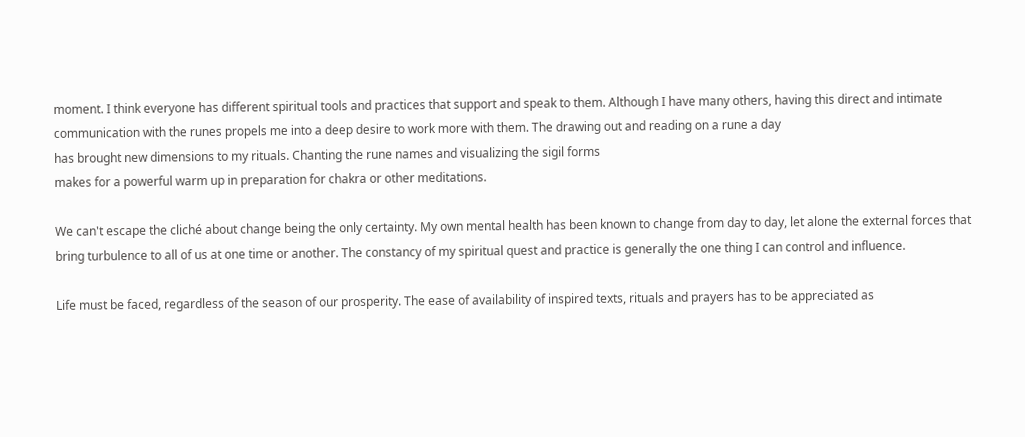moment. I think everyone has different spiritual tools and practices that support and speak to them. Although I have many others, having this direct and intimate communication with the runes propels me into a deep desire to work more with them. The drawing out and reading on a rune a day
has brought new dimensions to my rituals. Chanting the rune names and visualizing the sigil forms
makes for a powerful warm up in preparation for chakra or other meditations.

We can't escape the cliché about change being the only certainty. My own mental health has been known to change from day to day, let alone the external forces that bring turbulence to all of us at one time or another. The constancy of my spiritual quest and practice is generally the one thing I can control and influence.

Life must be faced, regardless of the season of our prosperity. The ease of availability of inspired texts, rituals and prayers has to be appreciated as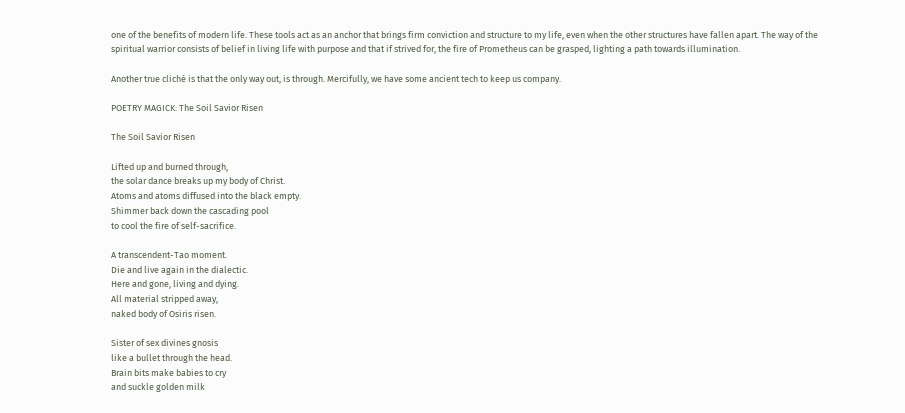one of the benefits of modern life. These tools act as an anchor that brings firm conviction and structure to my life, even when the other structures have fallen apart. The way of the spiritual warrior consists of belief in living life with purpose and that if strived for, the fire of Prometheus can be grasped, lighting a path towards illumination.

Another true cliché is that the only way out, is through. Mercifully, we have some ancient tech to keep us company.

POETRY MAGICK: The Soil Savior Risen

The Soil Savior Risen

Lifted up and burned through,
the solar dance breaks up my body of Christ.
Atoms and atoms diffused into the black empty.
Shimmer back down the cascading pool
to cool the fire of self-sacrifice.

A transcendent-Tao moment.
Die and live again in the dialectic.
Here and gone, living and dying.
All material stripped away,
naked body of Osiris risen.

Sister of sex divines gnosis
like a bullet through the head.
Brain bits make babies to cry
and suckle golden milk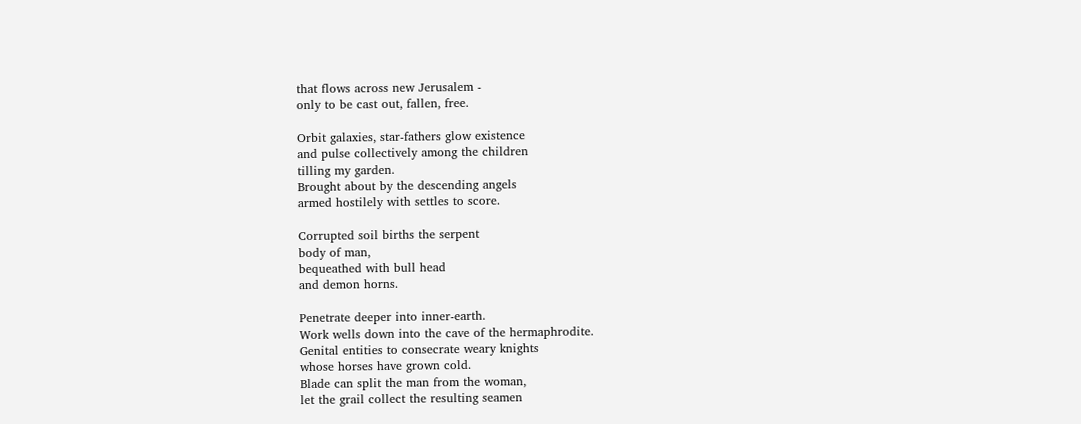that flows across new Jerusalem -
only to be cast out, fallen, free.

Orbit galaxies, star-fathers glow existence
and pulse collectively among the children
tilling my garden.
Brought about by the descending angels
armed hostilely with settles to score.

Corrupted soil births the serpent
body of man,
bequeathed with bull head
and demon horns.

Penetrate deeper into inner-earth.
Work wells down into the cave of the hermaphrodite.
Genital entities to consecrate weary knights
whose horses have grown cold.
Blade can split the man from the woman,
let the grail collect the resulting seamen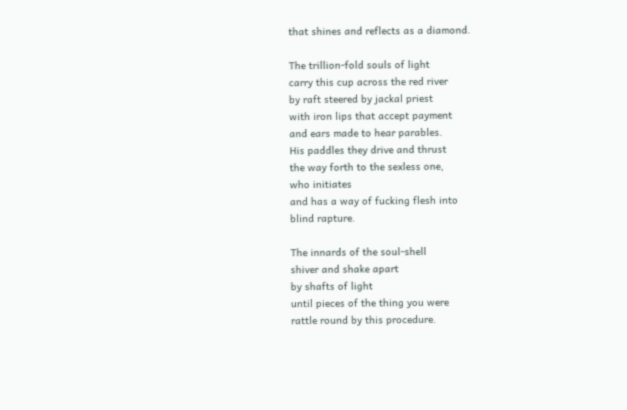that shines and reflects as a diamond.

The trillion-fold souls of light
carry this cup across the red river
by raft steered by jackal priest
with iron lips that accept payment
and ears made to hear parables.
His paddles they drive and thrust
the way forth to the sexless one,
who initiates
and has a way of fucking flesh into
blind rapture.

The innards of the soul-shell
shiver and shake apart
by shafts of light
until pieces of the thing you were
rattle round by this procedure.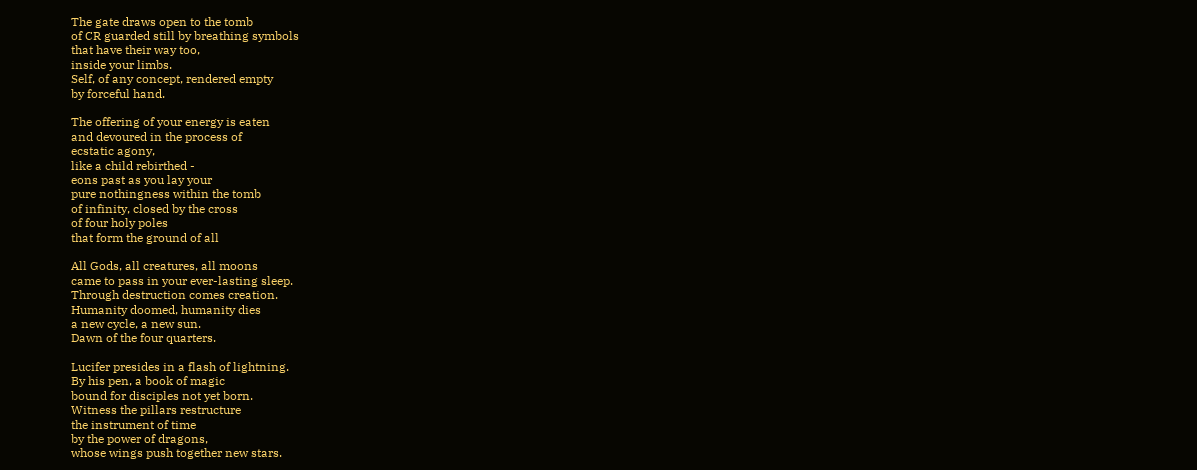The gate draws open to the tomb
of CR guarded still by breathing symbols
that have their way too,
inside your limbs.
Self, of any concept, rendered empty
by forceful hand.

The offering of your energy is eaten
and devoured in the process of
ecstatic agony,
like a child rebirthed -
eons past as you lay your
pure nothingness within the tomb
of infinity, closed by the cross
of four holy poles
that form the ground of all

All Gods, all creatures, all moons
came to pass in your ever-lasting sleep.
Through destruction comes creation.
Humanity doomed, humanity dies
a new cycle, a new sun.
Dawn of the four quarters.

Lucifer presides in a flash of lightning.
By his pen, a book of magic
bound for disciples not yet born.
Witness the pillars restructure
the instrument of time
by the power of dragons,
whose wings push together new stars.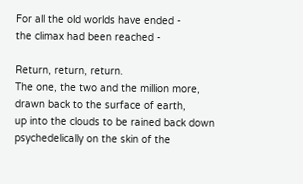For all the old worlds have ended -
the climax had been reached -

Return, return, return.
The one, the two and the million more,
drawn back to the surface of earth,
up into the clouds to be rained back down
psychedelically on the skin of the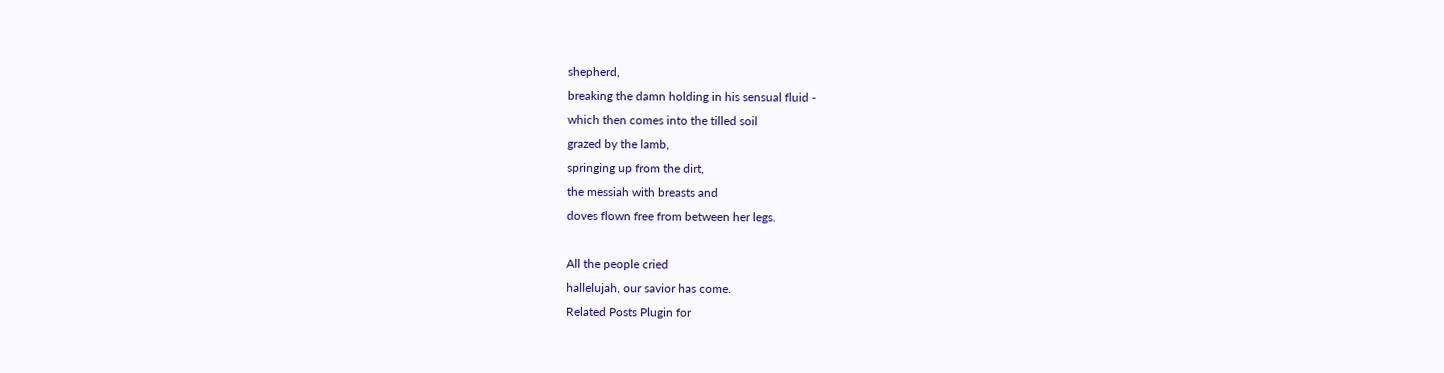shepherd,
breaking the damn holding in his sensual fluid -
which then comes into the tilled soil
grazed by the lamb,
springing up from the dirt,
the messiah with breasts and
doves flown free from between her legs.

All the people cried
hallelujah, our savior has come.
Related Posts Plugin for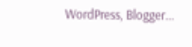WordPress, Blogger...